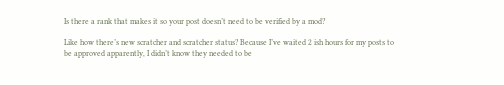Is there a rank that makes it so your post doesn’t need to be verified by a mod?

Like how there’s new scratcher and scratcher status? Because I’ve waited 2 ish hours for my posts to be approved apparently, I didn’t know they needed to be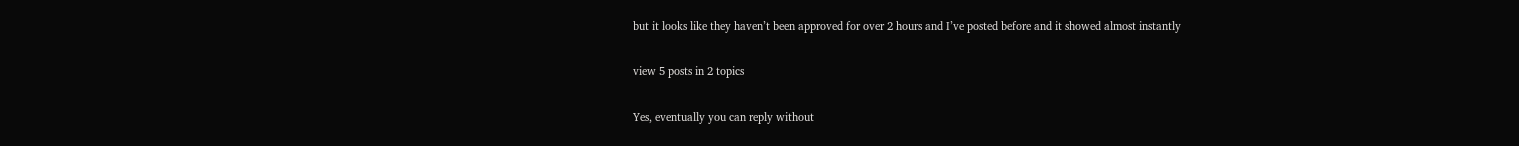but it looks like they haven’t been approved for over 2 hours and I’ve posted before and it showed almost instantly

view 5 posts in 2 topics

Yes, eventually you can reply without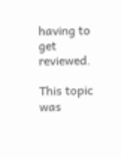having to get reviewed.

This topic was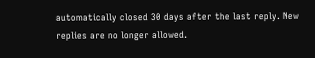automatically closed 30 days after the last reply. New replies are no longer allowed.